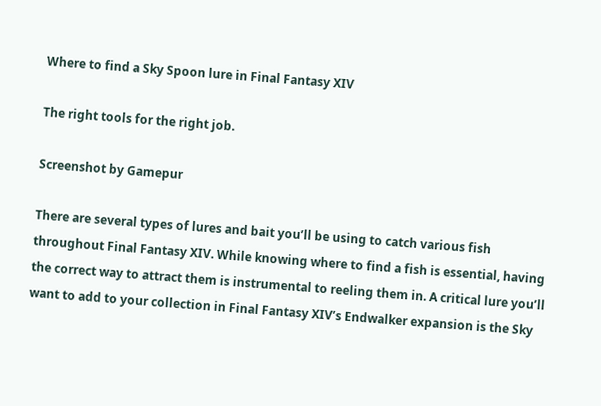Where to find a Sky Spoon lure in Final Fantasy XIV

The right tools for the right job.

Screenshot by Gamepur

There are several types of lures and bait you’ll be using to catch various fish throughout Final Fantasy XIV. While knowing where to find a fish is essential, having the correct way to attract them is instrumental to reeling them in. A critical lure you’ll want to add to your collection in Final Fantasy XIV’s Endwalker expansion is the Sky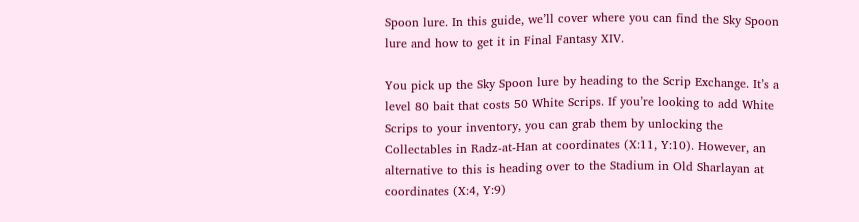Spoon lure. In this guide, we’ll cover where you can find the Sky Spoon lure and how to get it in Final Fantasy XIV.

You pick up the Sky Spoon lure by heading to the Scrip Exchange. It’s a level 80 bait that costs 50 White Scrips. If you’re looking to add White Scrips to your inventory, you can grab them by unlocking the Collectables in Radz-at-Han at coordinates (X:11, Y:10). However, an alternative to this is heading over to the Stadium in Old Sharlayan at coordinates (X:4, Y:9)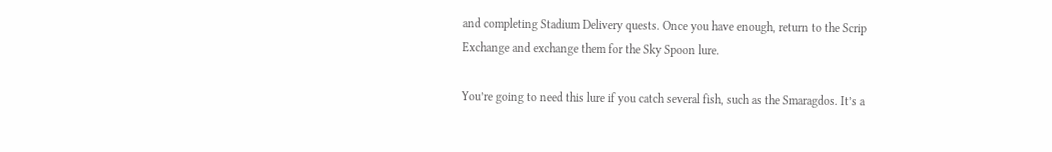and completing Stadium Delivery quests. Once you have enough, return to the Scrip Exchange and exchange them for the Sky Spoon lure.

You’re going to need this lure if you catch several fish, such as the Smaragdos. It’s a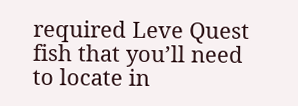required Leve Quest fish that you’ll need to locate in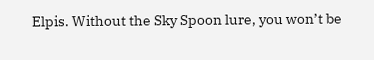Elpis. Without the Sky Spoon lure, you won’t be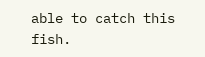able to catch this fish.